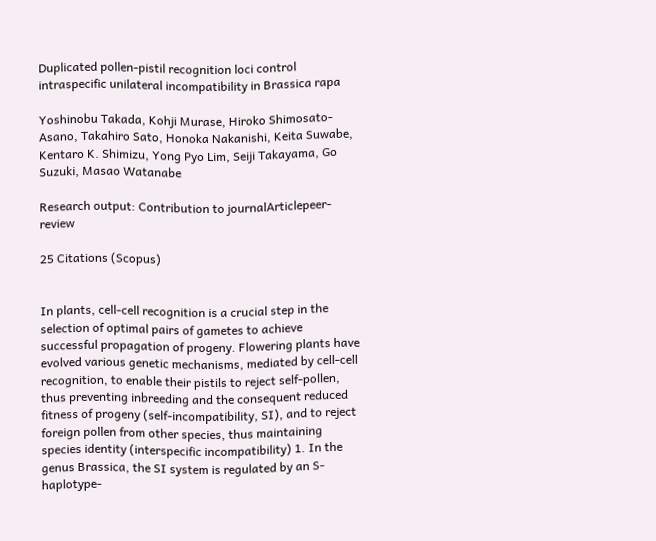Duplicated pollen-pistil recognition loci control intraspecific unilateral incompatibility in Brassica rapa

Yoshinobu Takada, Kohji Murase, Hiroko Shimosato-Asano, Takahiro Sato, Honoka Nakanishi, Keita Suwabe, Kentaro K. Shimizu, Yong Pyo Lim, Seiji Takayama, Go Suzuki, Masao Watanabe

Research output: Contribution to journalArticlepeer-review

25 Citations (Scopus)


In plants, cell-cell recognition is a crucial step in the selection of optimal pairs of gametes to achieve successful propagation of progeny. Flowering plants have evolved various genetic mechanisms, mediated by cell-cell recognition, to enable their pistils to reject self-pollen, thus preventing inbreeding and the consequent reduced fitness of progeny (self-incompatibility, SI), and to reject foreign pollen from other species, thus maintaining species identity (interspecific incompatibility) 1. In the genus Brassica, the SI system is regulated by an S-haplotype-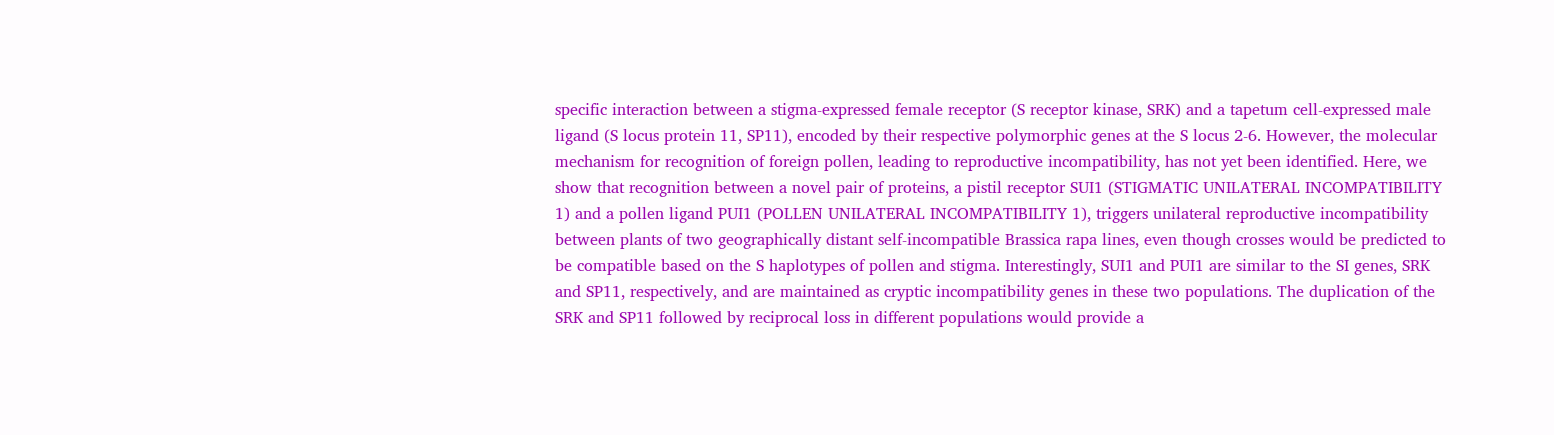specific interaction between a stigma-expressed female receptor (S receptor kinase, SRK) and a tapetum cell-expressed male ligand (S locus protein 11, SP11), encoded by their respective polymorphic genes at the S locus 2-6. However, the molecular mechanism for recognition of foreign pollen, leading to reproductive incompatibility, has not yet been identified. Here, we show that recognition between a novel pair of proteins, a pistil receptor SUI1 (STIGMATIC UNILATERAL INCOMPATIBILITY 1) and a pollen ligand PUI1 (POLLEN UNILATERAL INCOMPATIBILITY 1), triggers unilateral reproductive incompatibility between plants of two geographically distant self-incompatible Brassica rapa lines, even though crosses would be predicted to be compatible based on the S haplotypes of pollen and stigma. Interestingly, SUI1 and PUI1 are similar to the SI genes, SRK and SP11, respectively, and are maintained as cryptic incompatibility genes in these two populations. The duplication of the SRK and SP11 followed by reciprocal loss in different populations would provide a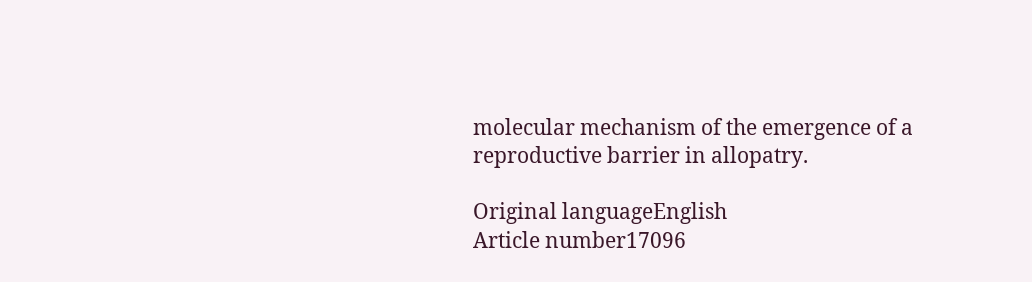molecular mechanism of the emergence of a reproductive barrier in allopatry.

Original languageEnglish
Article number17096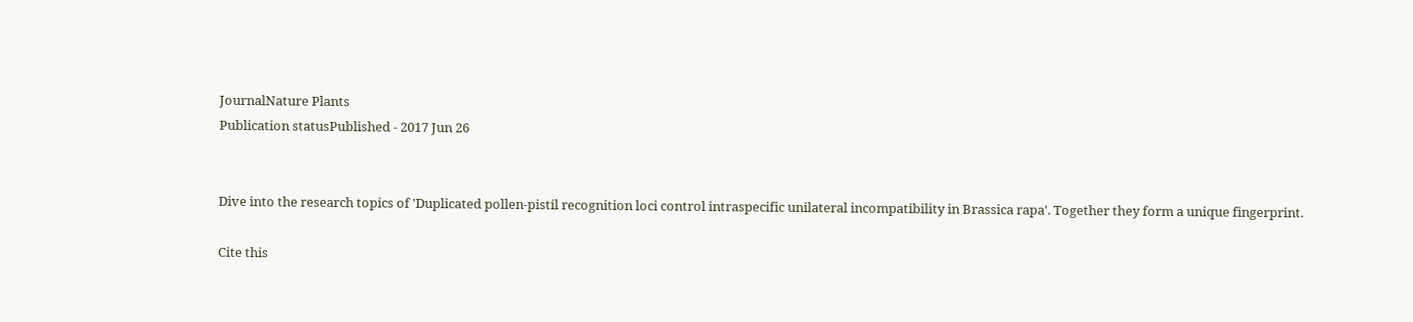JournalNature Plants
Publication statusPublished - 2017 Jun 26


Dive into the research topics of 'Duplicated pollen-pistil recognition loci control intraspecific unilateral incompatibility in Brassica rapa'. Together they form a unique fingerprint.

Cite this